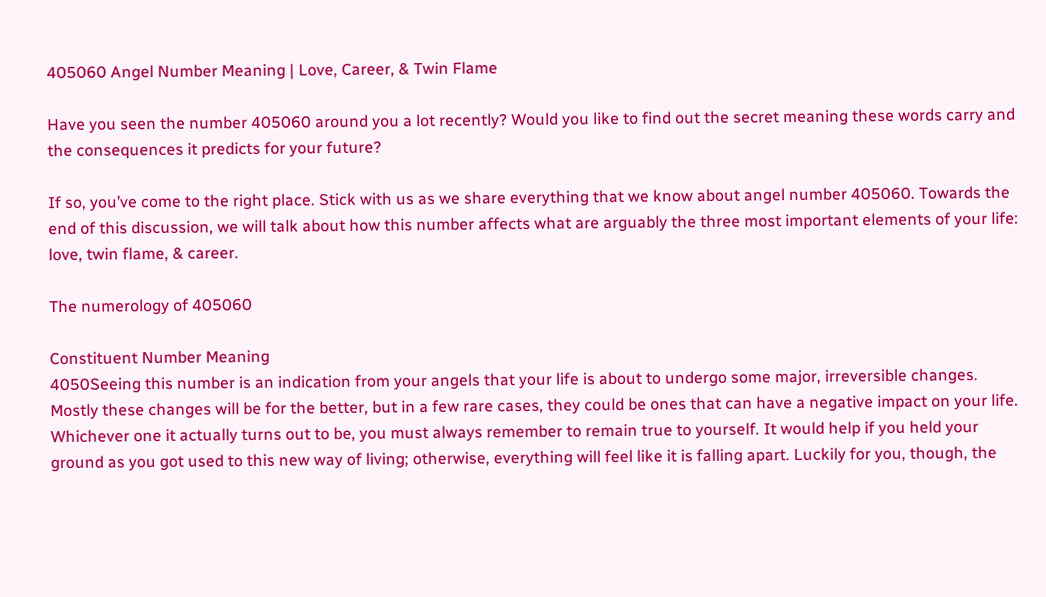405060 Angel Number Meaning | Love, Career, & Twin Flame

Have you seen the number 405060 around you a lot recently? Would you like to find out the secret meaning these words carry and the consequences it predicts for your future?

If so, you’ve come to the right place. Stick with us as we share everything that we know about angel number 405060. Towards the end of this discussion, we will talk about how this number affects what are arguably the three most important elements of your life: love, twin flame, & career.

The numerology of 405060

Constituent Number Meaning
4050Seeing this number is an indication from your angels that your life is about to undergo some major, irreversible changes. Mostly these changes will be for the better, but in a few rare cases, they could be ones that can have a negative impact on your life. Whichever one it actually turns out to be, you must always remember to remain true to yourself. It would help if you held your ground as you got used to this new way of living; otherwise, everything will feel like it is falling apart. Luckily for you, though, the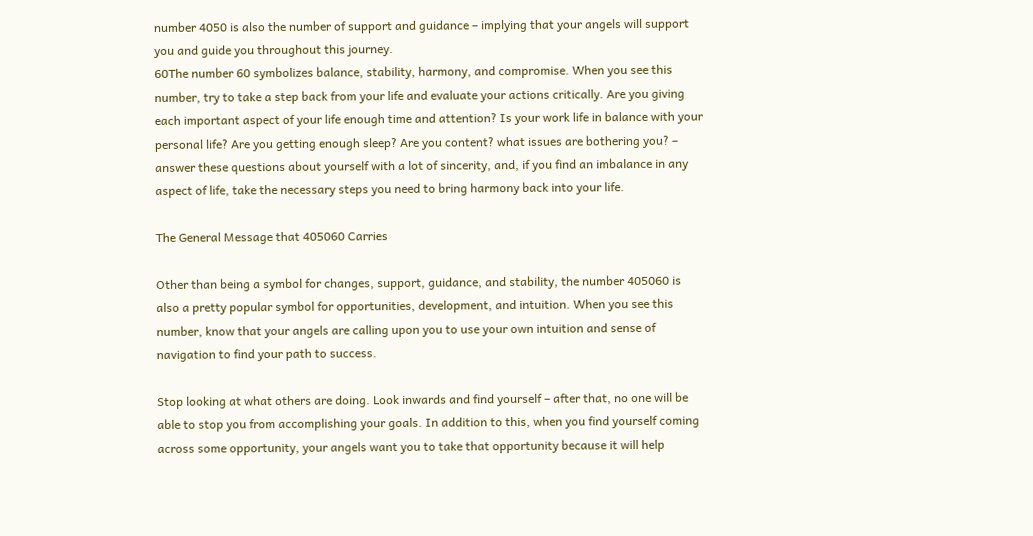number 4050 is also the number of support and guidance – implying that your angels will support you and guide you throughout this journey.
60The number 60 symbolizes balance, stability, harmony, and compromise. When you see this number, try to take a step back from your life and evaluate your actions critically. Are you giving each important aspect of your life enough time and attention? Is your work life in balance with your personal life? Are you getting enough sleep? Are you content? what issues are bothering you? – answer these questions about yourself with a lot of sincerity, and, if you find an imbalance in any aspect of life, take the necessary steps you need to bring harmony back into your life.

The General Message that 405060 Carries

Other than being a symbol for changes, support, guidance, and stability, the number 405060 is also a pretty popular symbol for opportunities, development, and intuition. When you see this number, know that your angels are calling upon you to use your own intuition and sense of navigation to find your path to success.

Stop looking at what others are doing. Look inwards and find yourself – after that, no one will be able to stop you from accomplishing your goals. In addition to this, when you find yourself coming across some opportunity, your angels want you to take that opportunity because it will help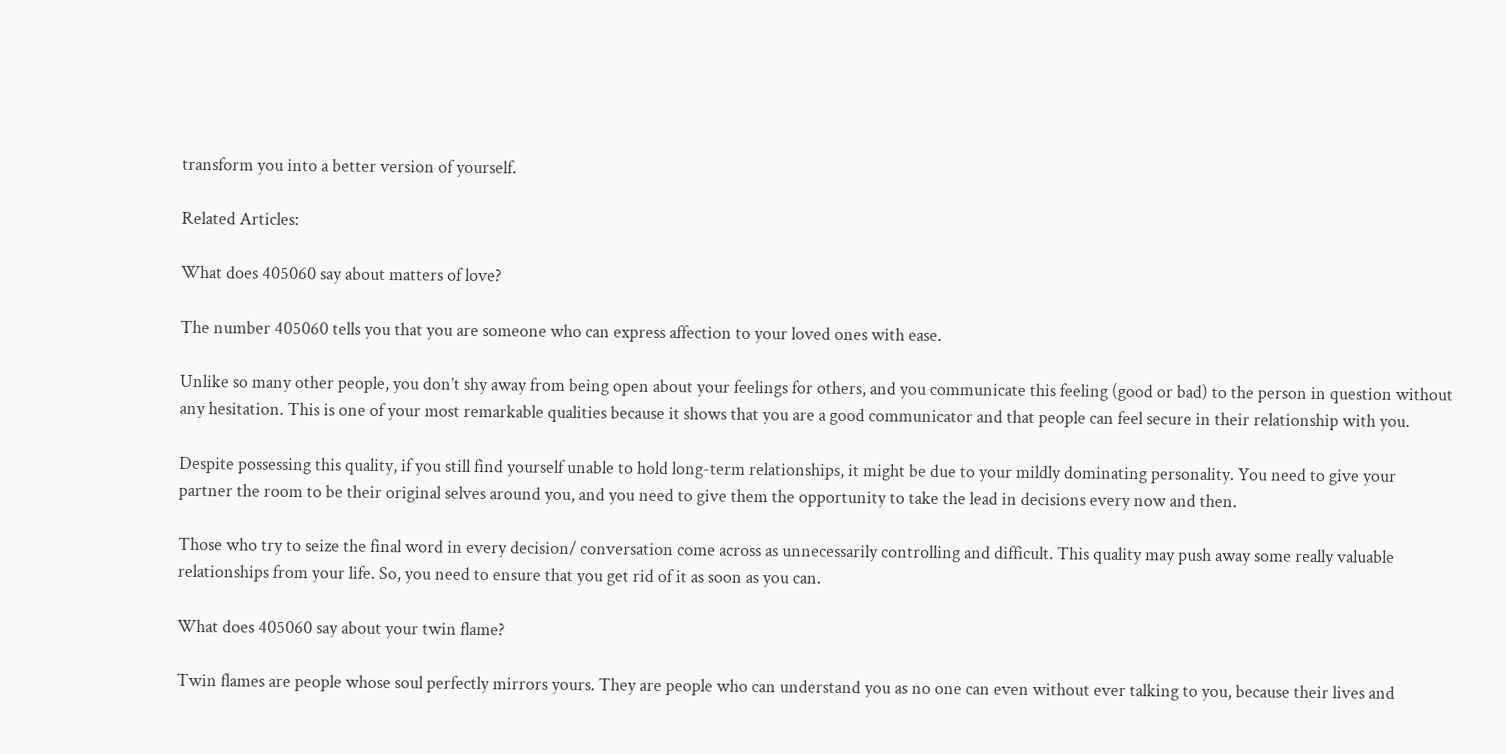transform you into a better version of yourself.

Related Articles:

What does 405060 say about matters of love?

The number 405060 tells you that you are someone who can express affection to your loved ones with ease.

Unlike so many other people, you don’t shy away from being open about your feelings for others, and you communicate this feeling (good or bad) to the person in question without any hesitation. This is one of your most remarkable qualities because it shows that you are a good communicator and that people can feel secure in their relationship with you.

Despite possessing this quality, if you still find yourself unable to hold long-term relationships, it might be due to your mildly dominating personality. You need to give your partner the room to be their original selves around you, and you need to give them the opportunity to take the lead in decisions every now and then.

Those who try to seize the final word in every decision/ conversation come across as unnecessarily controlling and difficult. This quality may push away some really valuable relationships from your life. So, you need to ensure that you get rid of it as soon as you can.

What does 405060 say about your twin flame?

Twin flames are people whose soul perfectly mirrors yours. They are people who can understand you as no one can even without ever talking to you, because their lives and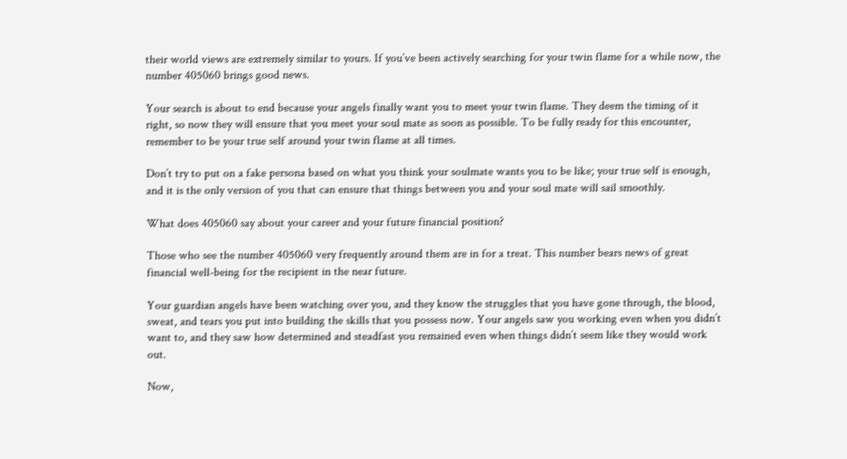their world views are extremely similar to yours. If you’ve been actively searching for your twin flame for a while now, the number 405060 brings good news.

Your search is about to end because your angels finally want you to meet your twin flame. They deem the timing of it right, so now they will ensure that you meet your soul mate as soon as possible. To be fully ready for this encounter, remember to be your true self around your twin flame at all times.

Don’t try to put on a fake persona based on what you think your soulmate wants you to be like; your true self is enough, and it is the only version of you that can ensure that things between you and your soul mate will sail smoothly.

What does 405060 say about your career and your future financial position?

Those who see the number 405060 very frequently around them are in for a treat. This number bears news of great financial well-being for the recipient in the near future.

Your guardian angels have been watching over you, and they know the struggles that you have gone through, the blood, sweat, and tears you put into building the skills that you possess now. Your angels saw you working even when you didn’t want to, and they saw how determined and steadfast you remained even when things didn’t seem like they would work out.

Now,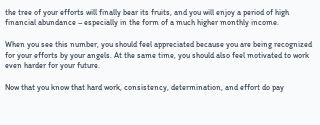the tree of your efforts will finally bear its fruits, and you will enjoy a period of high financial abundance – especially in the form of a much higher monthly income.

When you see this number, you should feel appreciated because you are being recognized for your efforts by your angels. At the same time, you should also feel motivated to work even harder for your future.

Now that you know that hard work, consistency, determination, and effort do pay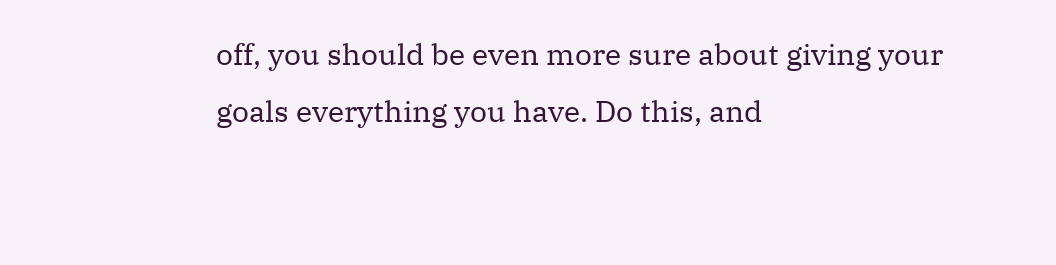off, you should be even more sure about giving your goals everything you have. Do this, and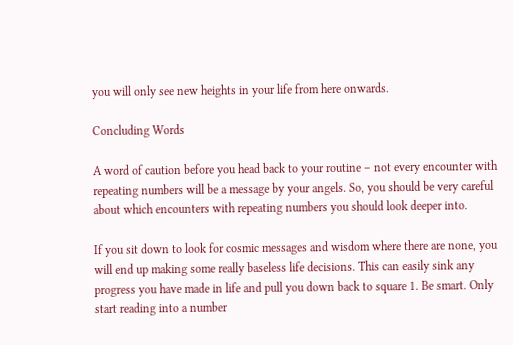you will only see new heights in your life from here onwards.

Concluding Words

A word of caution before you head back to your routine – not every encounter with repeating numbers will be a message by your angels. So, you should be very careful about which encounters with repeating numbers you should look deeper into.

If you sit down to look for cosmic messages and wisdom where there are none, you will end up making some really baseless life decisions. This can easily sink any progress you have made in life and pull you down back to square 1. Be smart. Only start reading into a number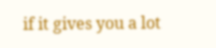if it gives you a lot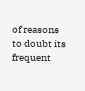of reasons to doubt its frequent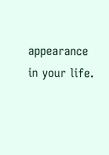appearance in your life.